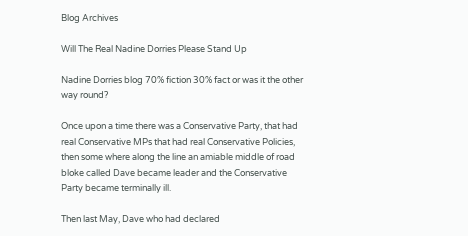Blog Archives

Will The Real Nadine Dorries Please Stand Up

Nadine Dorries blog 70% fiction 30% fact or was it the other way round?

Once upon a time there was a Conservative Party, that had real Conservative MPs that had real Conservative Policies, then some where along the line an amiable middle of road bloke called Dave became leader and the Conservative Party became terminally ill.

Then last May, Dave who had declared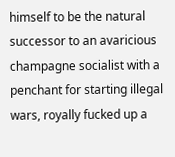himself to be the natural successor to an avaricious champagne socialist with a penchant for starting illegal wars, royally fucked up a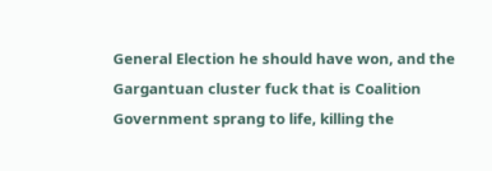General Election he should have won, and the Gargantuan cluster fuck that is Coalition Government sprang to life, killing the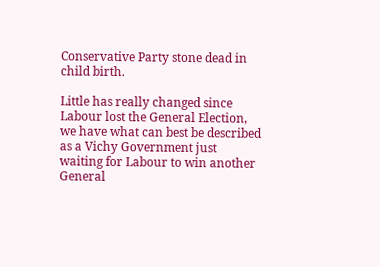Conservative Party stone dead in child birth.

Little has really changed since Labour lost the General Election, we have what can best be described as a Vichy Government just waiting for Labour to win another General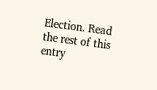Election. Read the rest of this entry